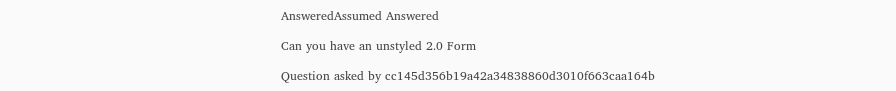AnsweredAssumed Answered

Can you have an unstyled 2.0 Form

Question asked by cc145d356b19a42a34838860d3010f663caa164b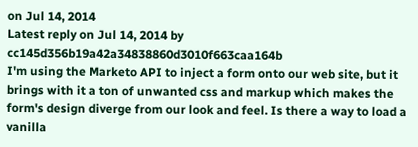on Jul 14, 2014
Latest reply on Jul 14, 2014 by cc145d356b19a42a34838860d3010f663caa164b
I'm using the Marketo API to inject a form onto our web site, but it brings with it a ton of unwanted css and markup which makes the form's design diverge from our look and feel. Is there a way to load a vanilla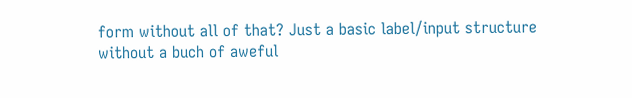form without all of that? Just a basic label/input structure without a buch of aweful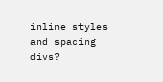inline styles and spacing divs?